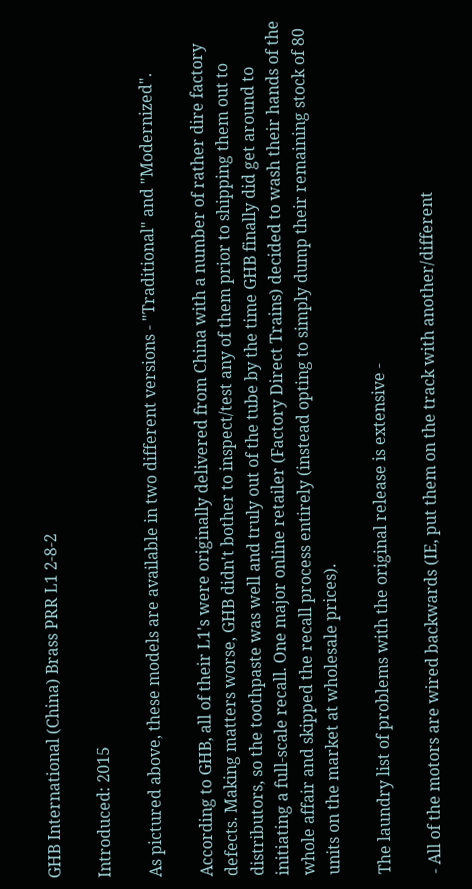GHB International (China) Brass PRR L1 2-8-2

Introduced: 2015

As pictured above, these models are available in two different versions - "Traditional" and "Modernized".

According to GHB, all of their L1's were originally delivered from China with a number of rather dire factory defects. Making matters worse, GHB didn't bother to inspect/test any of them prior to shipping them out to distributors, so the toothpaste was well and truly out of the tube by the time GHB finally did get around to initiating a full-scale recall. One major online retailer (Factory Direct Trains) decided to wash their hands of the whole affair and skipped the recall process entirely (instead opting to simply dump their remaining stock of 80 units on the market at wholesale prices).

The laundry list of problems with the original release is extensive -

- All of the motors are wired backwards (IE, put them on the track with another/different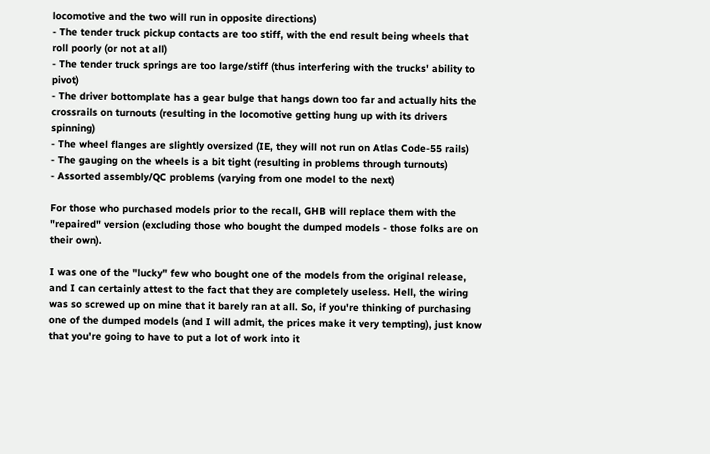locomotive and the two will run in opposite directions)
- The tender truck pickup contacts are too stiff, with the end result being wheels that roll poorly (or not at all)
- The tender truck springs are too large/stiff (thus interfering with the trucks' ability to pivot)
- The driver bottomplate has a gear bulge that hangs down too far and actually hits the crossrails on turnouts (resulting in the locomotive getting hung up with its drivers spinning)
- The wheel flanges are slightly oversized (IE, they will not run on Atlas Code-55 rails)
- The gauging on the wheels is a bit tight (resulting in problems through turnouts)
- Assorted assembly/QC problems (varying from one model to the next)

For those who purchased models prior to the recall, GHB will replace them with the "repaired" version (excluding those who bought the dumped models - those folks are on their own).

I was one of the "lucky" few who bought one of the models from the original release, and I can certainly attest to the fact that they are completely useless. Hell, the wiring was so screwed up on mine that it barely ran at all. So, if you're thinking of purchasing one of the dumped models (and I will admit, the prices make it very tempting), just know that you're going to have to put a lot of work into it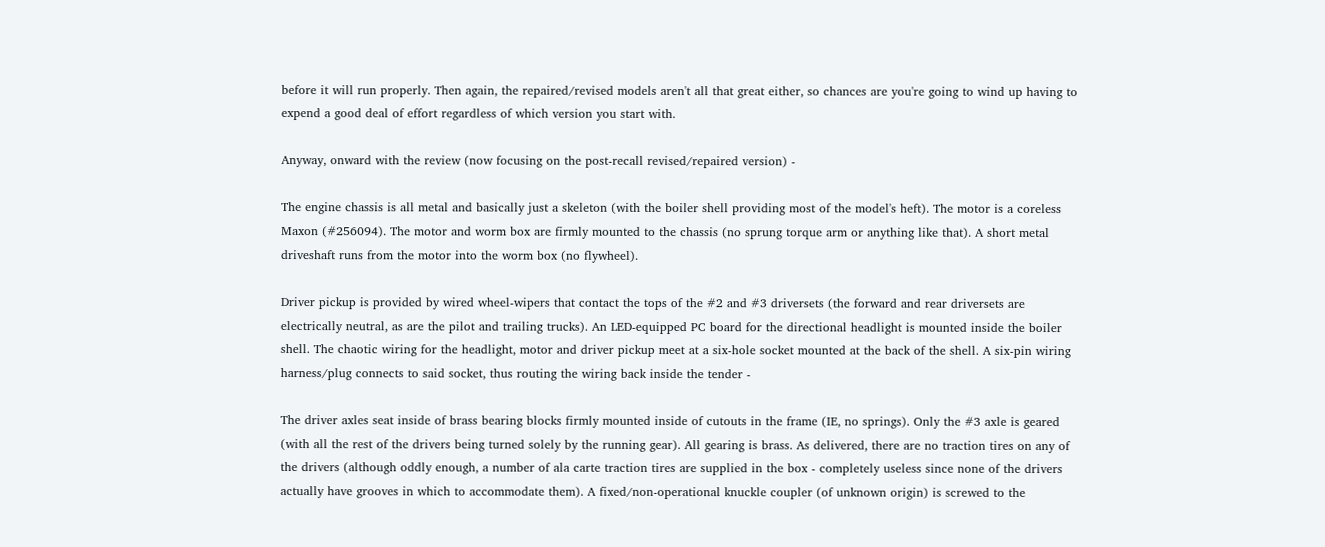before it will run properly. Then again, the repaired/revised models aren't all that great either, so chances are you're going to wind up having to expend a good deal of effort regardless of which version you start with.

Anyway, onward with the review (now focusing on the post-recall revised/repaired version) -

The engine chassis is all metal and basically just a skeleton (with the boiler shell providing most of the model's heft). The motor is a coreless Maxon (#256094). The motor and worm box are firmly mounted to the chassis (no sprung torque arm or anything like that). A short metal driveshaft runs from the motor into the worm box (no flywheel).

Driver pickup is provided by wired wheel-wipers that contact the tops of the #2 and #3 driversets (the forward and rear driversets are electrically neutral, as are the pilot and trailing trucks). An LED-equipped PC board for the directional headlight is mounted inside the boiler shell. The chaotic wiring for the headlight, motor and driver pickup meet at a six-hole socket mounted at the back of the shell. A six-pin wiring harness/plug connects to said socket, thus routing the wiring back inside the tender -

The driver axles seat inside of brass bearing blocks firmly mounted inside of cutouts in the frame (IE, no springs). Only the #3 axle is geared (with all the rest of the drivers being turned solely by the running gear). All gearing is brass. As delivered, there are no traction tires on any of the drivers (although oddly enough, a number of ala carte traction tires are supplied in the box - completely useless since none of the drivers actually have grooves in which to accommodate them). A fixed/non-operational knuckle coupler (of unknown origin) is screwed to the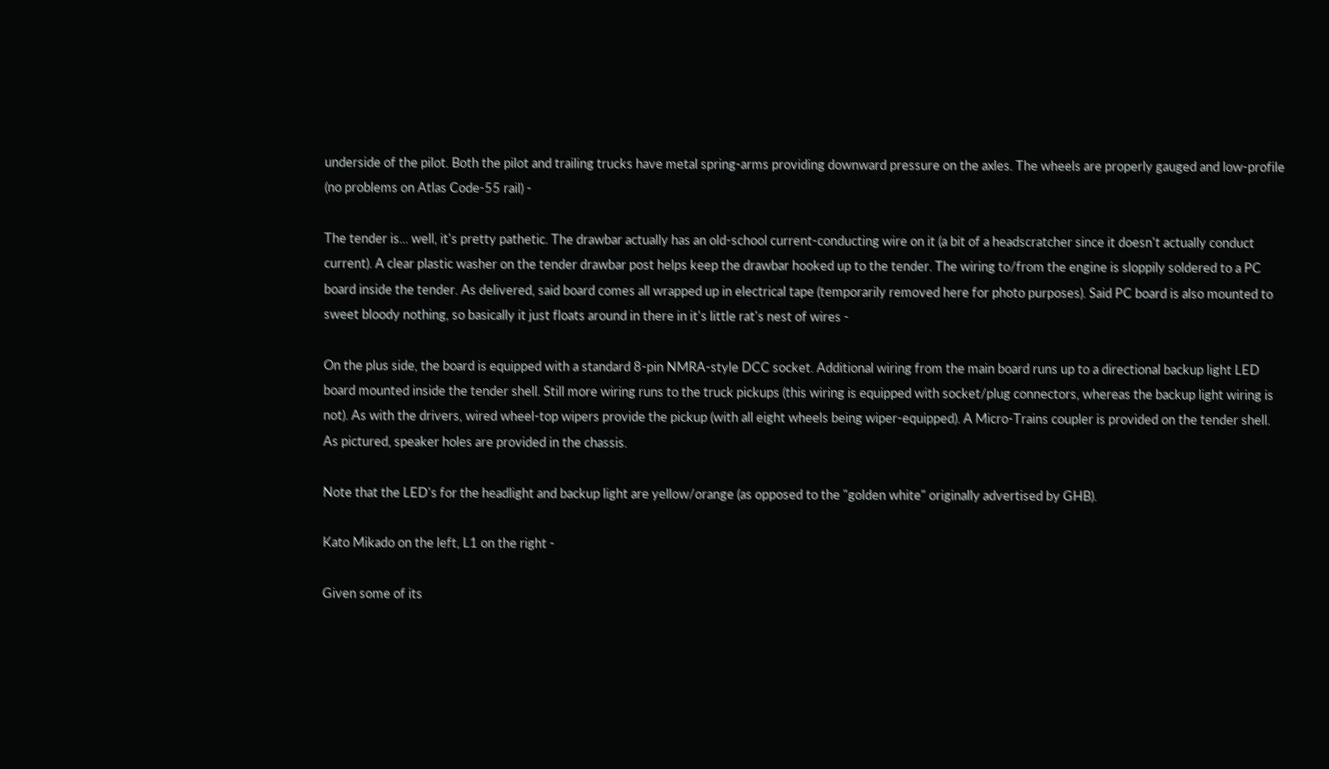underside of the pilot. Both the pilot and trailing trucks have metal spring-arms providing downward pressure on the axles. The wheels are properly gauged and low-profile (no problems on Atlas Code-55 rail) -

The tender is... well, it's pretty pathetic. The drawbar actually has an old-school current-conducting wire on it (a bit of a headscratcher since it doesn't actually conduct current). A clear plastic washer on the tender drawbar post helps keep the drawbar hooked up to the tender. The wiring to/from the engine is sloppily soldered to a PC board inside the tender. As delivered, said board comes all wrapped up in electrical tape (temporarily removed here for photo purposes). Said PC board is also mounted to sweet bloody nothing, so basically it just floats around in there in it's little rat's nest of wires -

On the plus side, the board is equipped with a standard 8-pin NMRA-style DCC socket. Additional wiring from the main board runs up to a directional backup light LED board mounted inside the tender shell. Still more wiring runs to the truck pickups (this wiring is equipped with socket/plug connectors, whereas the backup light wiring is not). As with the drivers, wired wheel-top wipers provide the pickup (with all eight wheels being wiper-equipped). A Micro-Trains coupler is provided on the tender shell. As pictured, speaker holes are provided in the chassis.

Note that the LED's for the headlight and backup light are yellow/orange (as opposed to the "golden white" originally advertised by GHB).

Kato Mikado on the left, L1 on the right -

Given some of its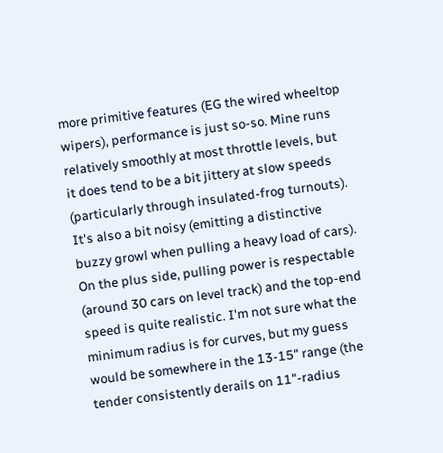more primitive features (EG the wired wheeltop wipers), performance is just so-so. Mine runs relatively smoothly at most throttle levels, but it does tend to be a bit jittery at slow speeds (particularly through insulated-frog turnouts). It's also a bit noisy (emitting a distinctive buzzy growl when pulling a heavy load of cars). On the plus side, pulling power is respectable (around 30 cars on level track) and the top-end speed is quite realistic. I'm not sure what the minimum radius is for curves, but my guess would be somewhere in the 13-15" range (the tender consistently derails on 11"-radius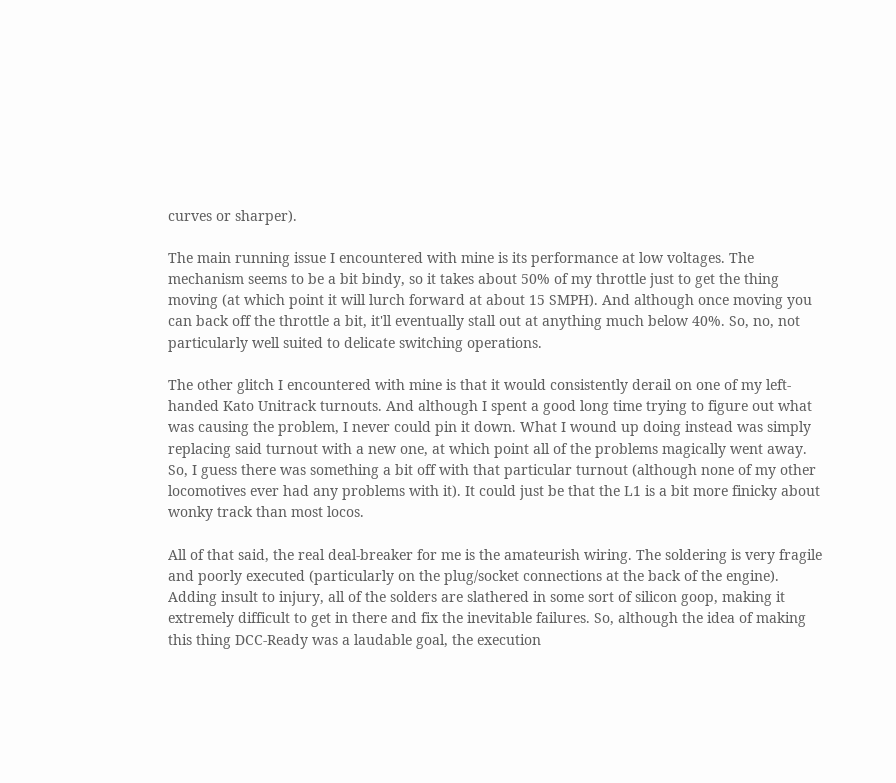curves or sharper).

The main running issue I encountered with mine is its performance at low voltages. The mechanism seems to be a bit bindy, so it takes about 50% of my throttle just to get the thing moving (at which point it will lurch forward at about 15 SMPH). And although once moving you can back off the throttle a bit, it'll eventually stall out at anything much below 40%. So, no, not particularly well suited to delicate switching operations.

The other glitch I encountered with mine is that it would consistently derail on one of my left-handed Kato Unitrack turnouts. And although I spent a good long time trying to figure out what was causing the problem, I never could pin it down. What I wound up doing instead was simply replacing said turnout with a new one, at which point all of the problems magically went away. So, I guess there was something a bit off with that particular turnout (although none of my other locomotives ever had any problems with it). It could just be that the L1 is a bit more finicky about wonky track than most locos.

All of that said, the real deal-breaker for me is the amateurish wiring. The soldering is very fragile and poorly executed (particularly on the plug/socket connections at the back of the engine). Adding insult to injury, all of the solders are slathered in some sort of silicon goop, making it extremely difficult to get in there and fix the inevitable failures. So, although the idea of making this thing DCC-Ready was a laudable goal, the execution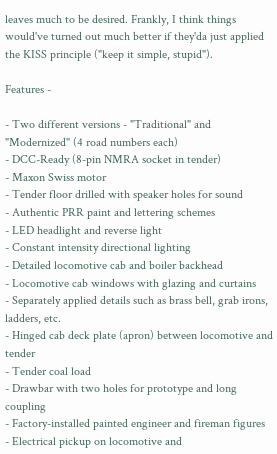leaves much to be desired. Frankly, I think things would've turned out much better if they'da just applied the KISS principle ("keep it simple, stupid").

Features -

- Two different versions - "Traditional" and "Modernized" (4 road numbers each)
- DCC-Ready (8-pin NMRA socket in tender)
- Maxon Swiss motor
- Tender floor drilled with speaker holes for sound
- Authentic PRR paint and lettering schemes
- LED headlight and reverse light
- Constant intensity directional lighting
- Detailed locomotive cab and boiler backhead
- Locomotive cab windows with glazing and curtains
- Separately applied details such as brass bell, grab irons, ladders, etc.
- Hinged cab deck plate (apron) between locomotive and tender
- Tender coal load
- Drawbar with two holes for prototype and long coupling
- Factory-installed painted engineer and fireman figures
- Electrical pickup on locomotive and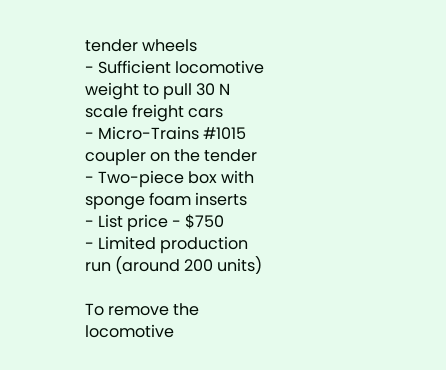tender wheels
- Sufficient locomotive weight to pull 30 N scale freight cars
- Micro-Trains #1015 coupler on the tender
- Two-piece box with sponge foam inserts
- List price - $750
- Limited production run (around 200 units)

To remove the locomotive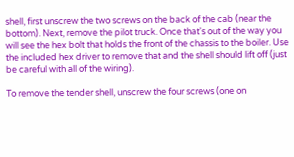shell, first unscrew the two screws on the back of the cab (near the bottom). Next, remove the pilot truck. Once that's out of the way you will see the hex bolt that holds the front of the chassis to the boiler. Use the included hex driver to remove that and the shell should lift off (just be careful with all of the wiring).

To remove the tender shell, unscrew the four screws (one on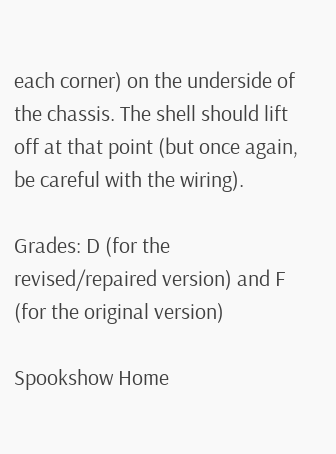each corner) on the underside of the chassis. The shell should lift off at that point (but once again, be careful with the wiring).

Grades: D (for the revised/repaired version) and F (for the original version)

Spookshow Home